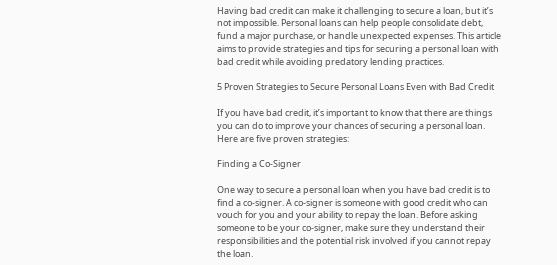Having bad credit can make it challenging to secure a loan, but it’s not impossible. Personal loans can help people consolidate debt, fund a major purchase, or handle unexpected expenses. This article aims to provide strategies and tips for securing a personal loan with bad credit while avoiding predatory lending practices.

5 Proven Strategies to Secure Personal Loans Even with Bad Credit

If you have bad credit, it’s important to know that there are things you can do to improve your chances of securing a personal loan. Here are five proven strategies:

Finding a Co-Signer

One way to secure a personal loan when you have bad credit is to find a co-signer. A co-signer is someone with good credit who can vouch for you and your ability to repay the loan. Before asking someone to be your co-signer, make sure they understand their responsibilities and the potential risk involved if you cannot repay the loan.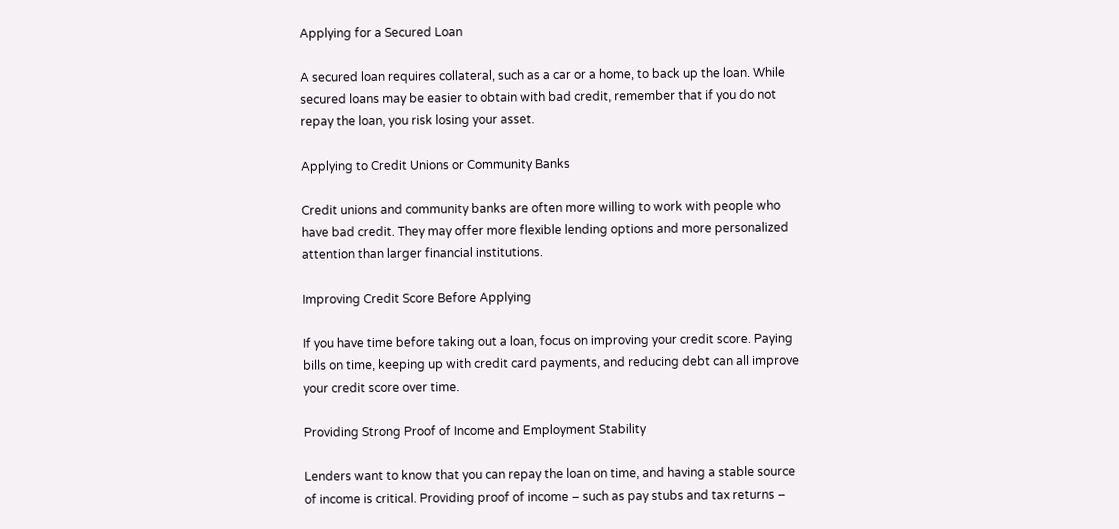Applying for a Secured Loan

A secured loan requires collateral, such as a car or a home, to back up the loan. While secured loans may be easier to obtain with bad credit, remember that if you do not repay the loan, you risk losing your asset.

Applying to Credit Unions or Community Banks

Credit unions and community banks are often more willing to work with people who have bad credit. They may offer more flexible lending options and more personalized attention than larger financial institutions.

Improving Credit Score Before Applying

If you have time before taking out a loan, focus on improving your credit score. Paying bills on time, keeping up with credit card payments, and reducing debt can all improve your credit score over time.

Providing Strong Proof of Income and Employment Stability

Lenders want to know that you can repay the loan on time, and having a stable source of income is critical. Providing proof of income – such as pay stubs and tax returns –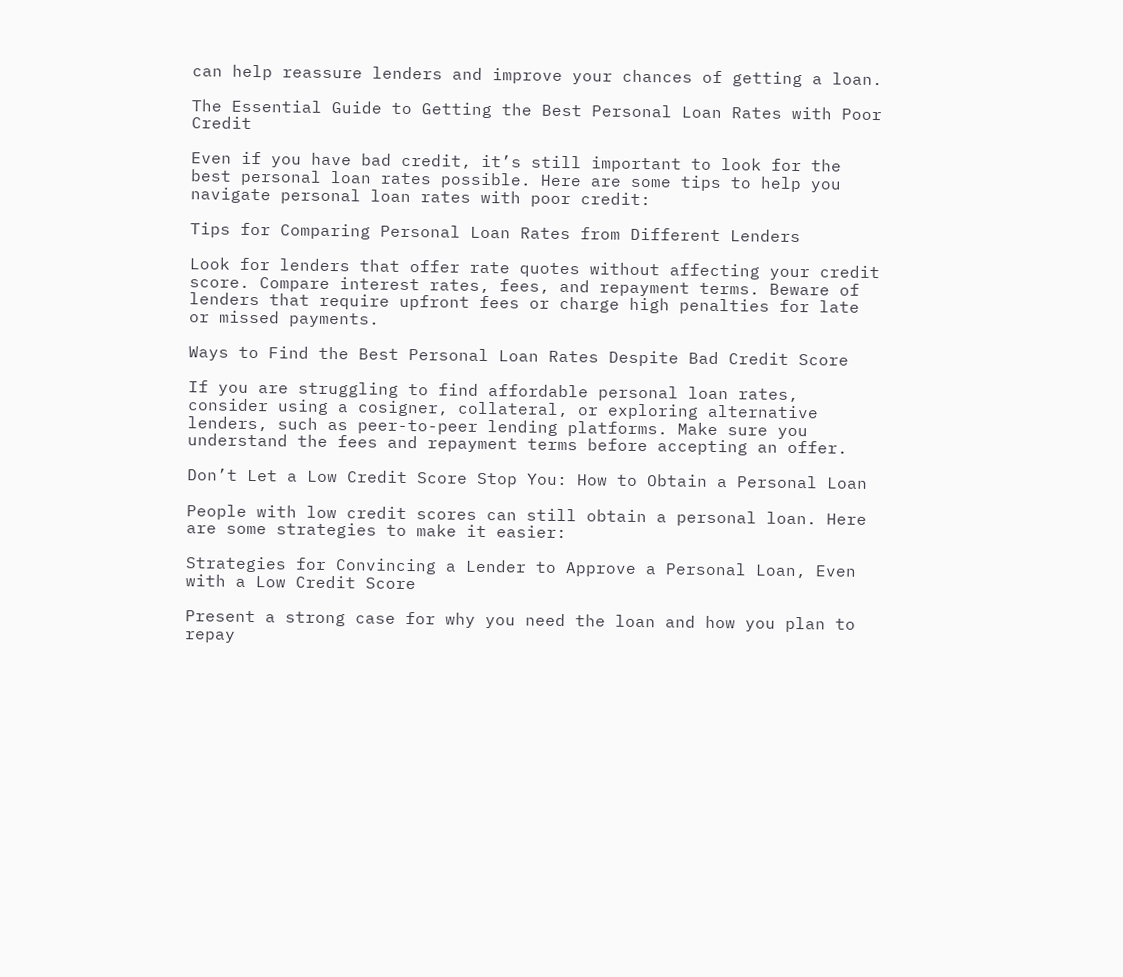can help reassure lenders and improve your chances of getting a loan.

The Essential Guide to Getting the Best Personal Loan Rates with Poor Credit

Even if you have bad credit, it’s still important to look for the best personal loan rates possible. Here are some tips to help you navigate personal loan rates with poor credit:

Tips for Comparing Personal Loan Rates from Different Lenders

Look for lenders that offer rate quotes without affecting your credit score. Compare interest rates, fees, and repayment terms. Beware of lenders that require upfront fees or charge high penalties for late or missed payments.

Ways to Find the Best Personal Loan Rates Despite Bad Credit Score

If you are struggling to find affordable personal loan rates, consider using a cosigner, collateral, or exploring alternative lenders, such as peer-to-peer lending platforms. Make sure you understand the fees and repayment terms before accepting an offer.

Don’t Let a Low Credit Score Stop You: How to Obtain a Personal Loan

People with low credit scores can still obtain a personal loan. Here are some strategies to make it easier:

Strategies for Convincing a Lender to Approve a Personal Loan, Even with a Low Credit Score

Present a strong case for why you need the loan and how you plan to repay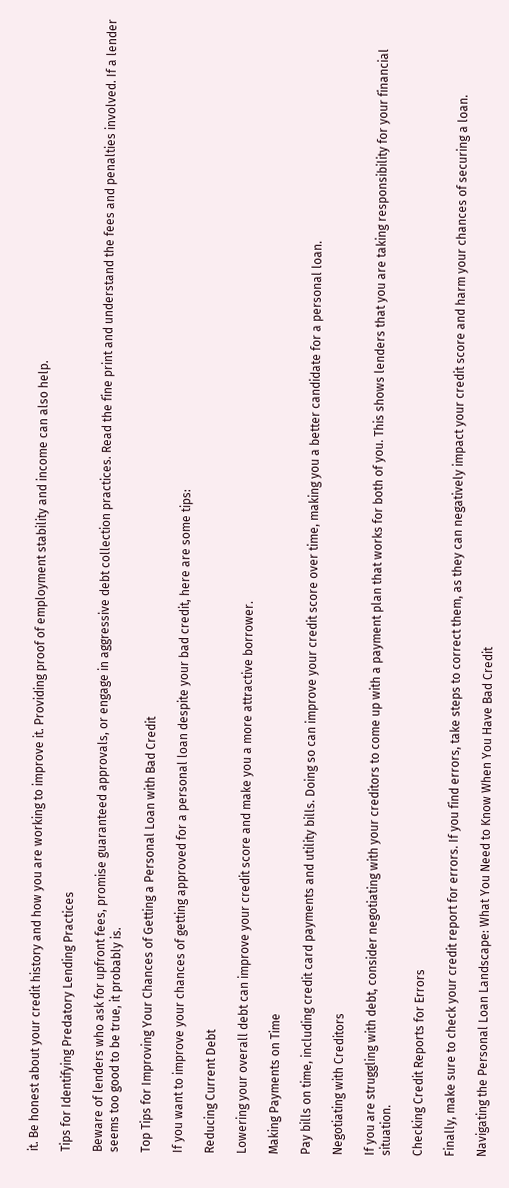it. Be honest about your credit history and how you are working to improve it. Providing proof of employment stability and income can also help.

Tips for Identifying Predatory Lending Practices

Beware of lenders who ask for upfront fees, promise guaranteed approvals, or engage in aggressive debt collection practices. Read the fine print and understand the fees and penalties involved. If a lender seems too good to be true, it probably is.

Top Tips for Improving Your Chances of Getting a Personal Loan with Bad Credit

If you want to improve your chances of getting approved for a personal loan despite your bad credit, here are some tips:

Reducing Current Debt

Lowering your overall debt can improve your credit score and make you a more attractive borrower.

Making Payments on Time

Pay bills on time, including credit card payments and utility bills. Doing so can improve your credit score over time, making you a better candidate for a personal loan.

Negotiating with Creditors

If you are struggling with debt, consider negotiating with your creditors to come up with a payment plan that works for both of you. This shows lenders that you are taking responsibility for your financial situation.

Checking Credit Reports for Errors

Finally, make sure to check your credit report for errors. If you find errors, take steps to correct them, as they can negatively impact your credit score and harm your chances of securing a loan.

Navigating the Personal Loan Landscape: What You Need to Know When You Have Bad Credit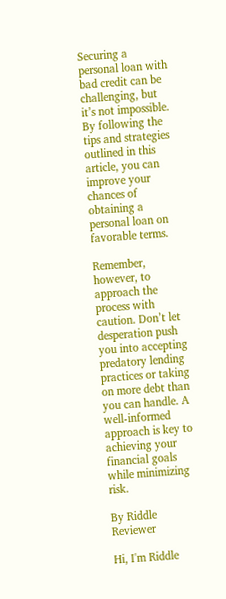Securing a personal loan with bad credit can be challenging, but it’s not impossible. By following the tips and strategies outlined in this article, you can improve your chances of obtaining a personal loan on favorable terms.

Remember, however, to approach the process with caution. Don’t let desperation push you into accepting predatory lending practices or taking on more debt than you can handle. A well-informed approach is key to achieving your financial goals while minimizing risk.

By Riddle Reviewer

Hi, I'm Riddle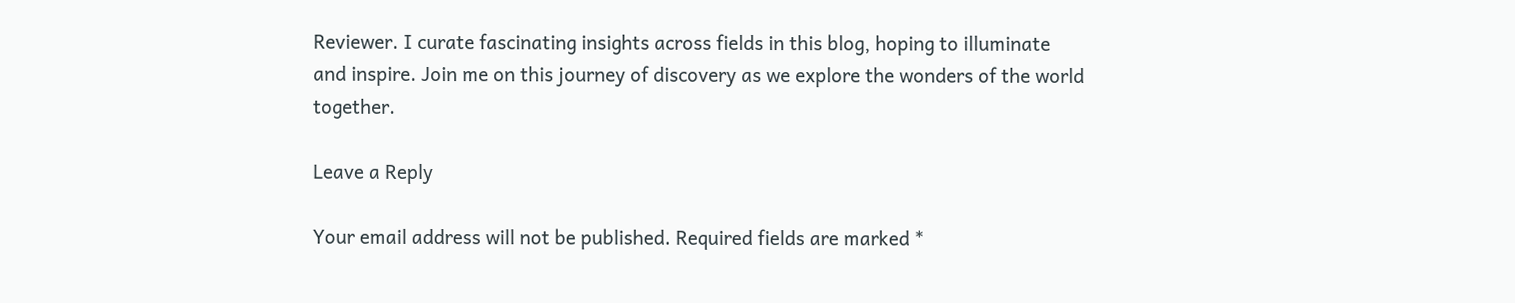Reviewer. I curate fascinating insights across fields in this blog, hoping to illuminate and inspire. Join me on this journey of discovery as we explore the wonders of the world together.

Leave a Reply

Your email address will not be published. Required fields are marked *